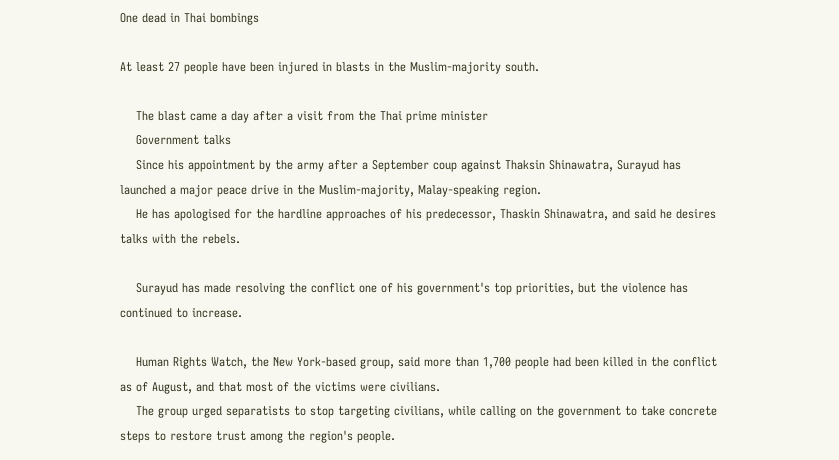One dead in Thai bombings

At least 27 people have been injured in blasts in the Muslim-majority south.

    The blast came a day after a visit from the Thai prime minister
    Government talks
    Since his appointment by the army after a September coup against Thaksin Shinawatra, Surayud has launched a major peace drive in the Muslim-majority, Malay-speaking region.
    He has apologised for the hardline approaches of his predecessor, Thaskin Shinawatra, and said he desires talks with the rebels.

    Surayud has made resolving the conflict one of his government's top priorities, but the violence has continued to increase.

    Human Rights Watch, the New York-based group, said more than 1,700 people had been killed in the conflict as of August, and that most of the victims were civilians.
    The group urged separatists to stop targeting civilians, while calling on the government to take concrete steps to restore trust among the region's people.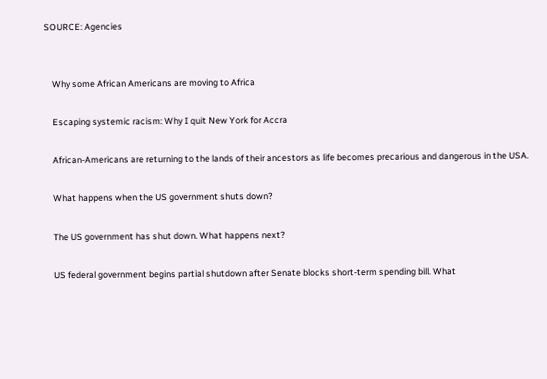SOURCE: Agencies


    Why some African Americans are moving to Africa

    Escaping systemic racism: Why I quit New York for Accra

    African-Americans are returning to the lands of their ancestors as life becomes precarious and dangerous in the USA.

    What happens when the US government shuts down?

    The US government has shut down. What happens next?

    US federal government begins partial shutdown after Senate blocks short-term spending bill. What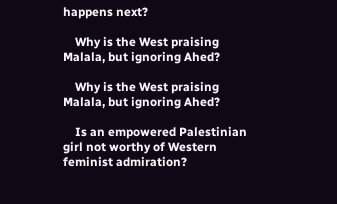happens next?

    Why is the West praising Malala, but ignoring Ahed?

    Why is the West praising Malala, but ignoring Ahed?

    Is an empowered Palestinian girl not worthy of Western feminist admiration?